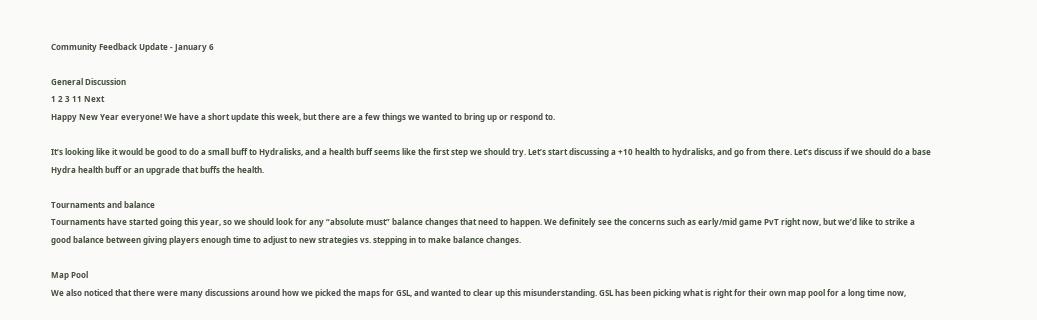Community Feedback Update - January 6

General Discussion
1 2 3 11 Next
Happy New Year everyone! We have a short update this week, but there are a few things we wanted to bring up or respond to.

It’s looking like it would be good to do a small buff to Hydralisks, and a health buff seems like the first step we should try. Let’s start discussing a +10 health to hydralisks, and go from there. Let’s discuss if we should do a base Hydra health buff or an upgrade that buffs the health.

Tournaments and balance
Tournaments have started going this year, so we should look for any “absolute must” balance changes that need to happen. We definitely see the concerns such as early/mid game PvT right now, but we’d like to strike a good balance between giving players enough time to adjust to new strategies vs. stepping in to make balance changes.

Map Pool
We also noticed that there were many discussions around how we picked the maps for GSL, and wanted to clear up this misunderstanding. GSL has been picking what is right for their own map pool for a long time now,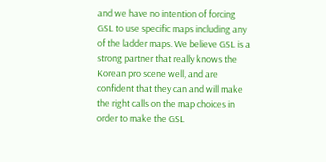and we have no intention of forcing GSL to use specific maps including any of the ladder maps. We believe GSL is a strong partner that really knows the Korean pro scene well, and are confident that they can and will make the right calls on the map choices in order to make the GSL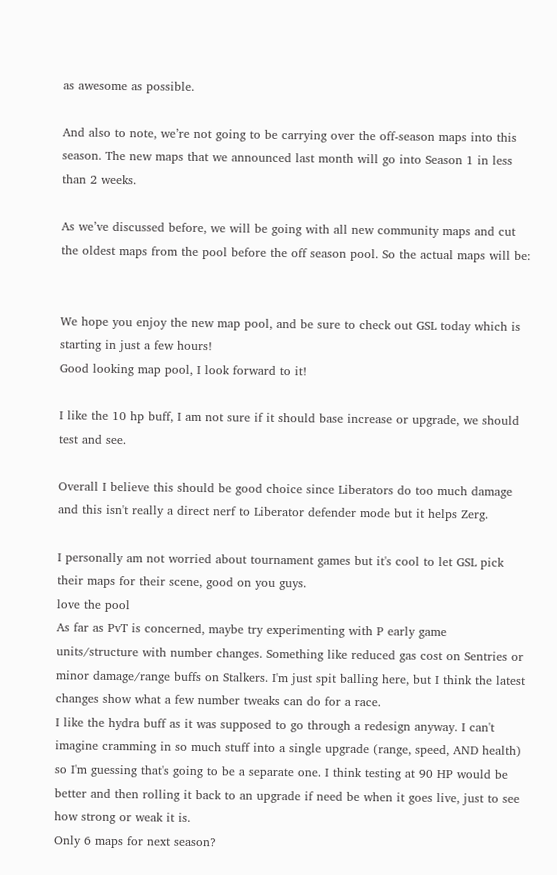as awesome as possible.

And also to note, we’re not going to be carrying over the off-season maps into this season. The new maps that we announced last month will go into Season 1 in less than 2 weeks.

As we’ve discussed before, we will be going with all new community maps and cut the oldest maps from the pool before the off season pool. So the actual maps will be:


We hope you enjoy the new map pool, and be sure to check out GSL today which is starting in just a few hours!
Good looking map pool, I look forward to it!

I like the 10 hp buff, I am not sure if it should base increase or upgrade, we should test and see.

Overall I believe this should be good choice since Liberators do too much damage and this isn't really a direct nerf to Liberator defender mode but it helps Zerg.

I personally am not worried about tournament games but it's cool to let GSL pick their maps for their scene, good on you guys.
love the pool
As far as PvT is concerned, maybe try experimenting with P early game units/structure with number changes. Something like reduced gas cost on Sentries or minor damage/range buffs on Stalkers. I'm just spit balling here, but I think the latest changes show what a few number tweaks can do for a race.
I like the hydra buff as it was supposed to go through a redesign anyway. I can't imagine cramming in so much stuff into a single upgrade (range, speed, AND health) so I'm guessing that's going to be a separate one. I think testing at 90 HP would be better and then rolling it back to an upgrade if need be when it goes live, just to see how strong or weak it is.
Only 6 maps for next season?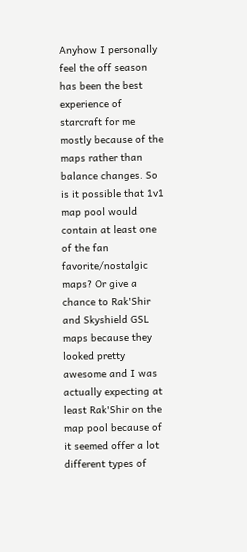Anyhow I personally feel the off season has been the best experience of starcraft for me mostly because of the maps rather than balance changes. So is it possible that 1v1 map pool would contain at least one of the fan favorite/nostalgic maps? Or give a chance to Rak'Shir and Skyshield GSL maps because they looked pretty awesome and I was actually expecting at least Rak'Shir on the map pool because of it seemed offer a lot different types of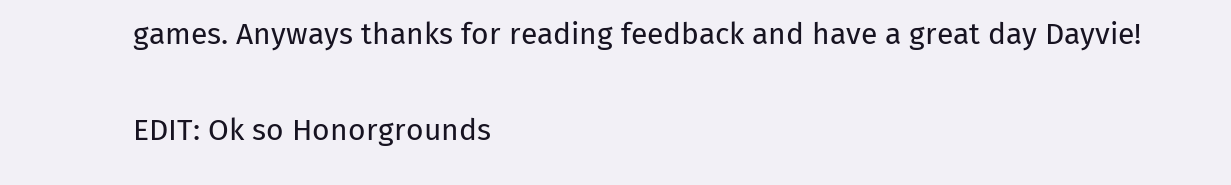games. Anyways thanks for reading feedback and have a great day Dayvie!

EDIT: Ok so Honorgrounds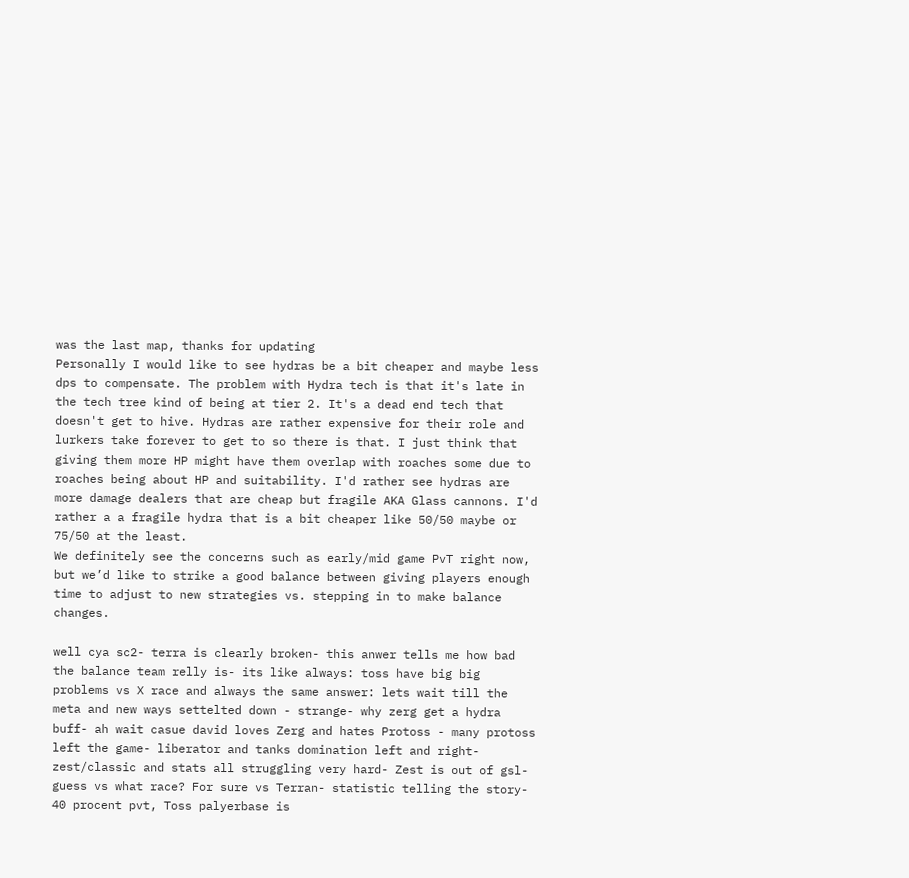was the last map, thanks for updating
Personally I would like to see hydras be a bit cheaper and maybe less dps to compensate. The problem with Hydra tech is that it's late in the tech tree kind of being at tier 2. It's a dead end tech that doesn't get to hive. Hydras are rather expensive for their role and lurkers take forever to get to so there is that. I just think that giving them more HP might have them overlap with roaches some due to roaches being about HP and suitability. I'd rather see hydras are more damage dealers that are cheap but fragile AKA Glass cannons. I'd rather a a fragile hydra that is a bit cheaper like 50/50 maybe or 75/50 at the least.
We definitely see the concerns such as early/mid game PvT right now, but we’d like to strike a good balance between giving players enough time to adjust to new strategies vs. stepping in to make balance changes.

well cya sc2- terra is clearly broken- this anwer tells me how bad the balance team relly is- its like always: toss have big big problems vs X race and always the same answer: lets wait till the meta and new ways settelted down - strange- why zerg get a hydra buff- ah wait casue david loves Zerg and hates Protoss - many protoss left the game- liberator and tanks domination left and right- zest/classic and stats all struggling very hard- Zest is out of gsl- guess vs what race? For sure vs Terran- statistic telling the story- 40 procent pvt, Toss palyerbase is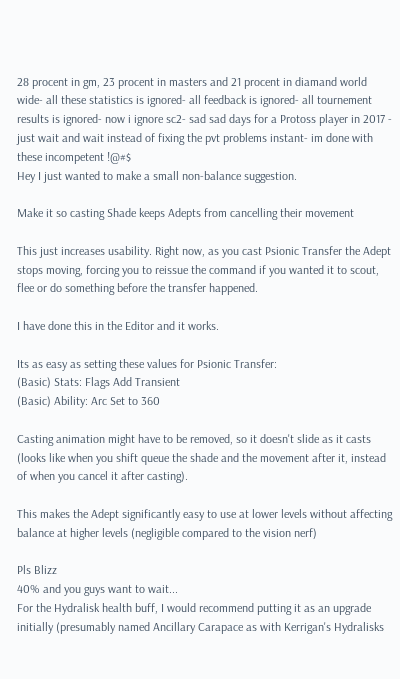28 procent in gm, 23 procent in masters and 21 procent in diamand world wide- all these statistics is ignored- all feedback is ignored- all tournement results is ignored- now i ignore sc2- sad sad days for a Protoss player in 2017 - just wait and wait instead of fixing the pvt problems instant- im done with these incompetent !@#$
Hey I just wanted to make a small non-balance suggestion.

Make it so casting Shade keeps Adepts from cancelling their movement

This just increases usability. Right now, as you cast Psionic Transfer the Adept stops moving, forcing you to reissue the command if you wanted it to scout, flee or do something before the transfer happened.

I have done this in the Editor and it works.

Its as easy as setting these values for Psionic Transfer:
(Basic) Stats: Flags Add Transient
(Basic) Ability: Arc Set to 360

Casting animation might have to be removed, so it doesn't slide as it casts (looks like when you shift queue the shade and the movement after it, instead of when you cancel it after casting).

This makes the Adept significantly easy to use at lower levels without affecting balance at higher levels (negligible compared to the vision nerf)

Pls Blizz
40% and you guys want to wait...
For the Hydralisk health buff, I would recommend putting it as an upgrade initially (presumably named Ancillary Carapace as with Kerrigan's Hydralisks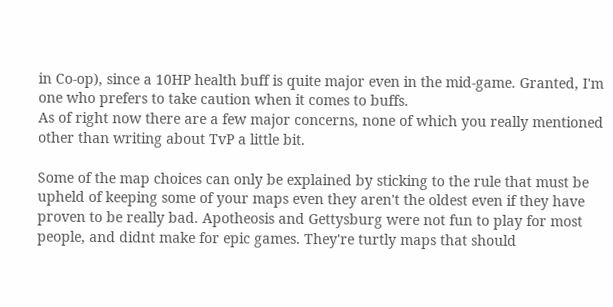in Co-op), since a 10HP health buff is quite major even in the mid-game. Granted, I'm one who prefers to take caution when it comes to buffs.
As of right now there are a few major concerns, none of which you really mentioned other than writing about TvP a little bit.

Some of the map choices can only be explained by sticking to the rule that must be upheld of keeping some of your maps even they aren't the oldest even if they have proven to be really bad. Apotheosis and Gettysburg were not fun to play for most people, and didnt make for epic games. They're turtly maps that should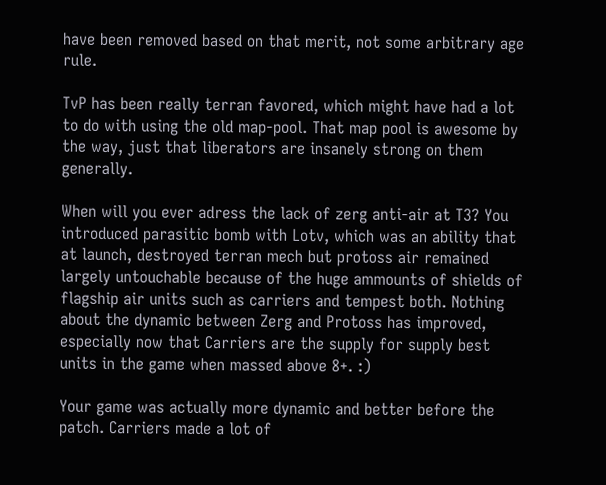have been removed based on that merit, not some arbitrary age rule.

TvP has been really terran favored, which might have had a lot to do with using the old map-pool. That map pool is awesome by the way, just that liberators are insanely strong on them generally.

When will you ever adress the lack of zerg anti-air at T3? You introduced parasitic bomb with Lotv, which was an ability that at launch, destroyed terran mech but protoss air remained largely untouchable because of the huge ammounts of shields of flagship air units such as carriers and tempest both. Nothing about the dynamic between Zerg and Protoss has improved, especially now that Carriers are the supply for supply best units in the game when massed above 8+. :)

Your game was actually more dynamic and better before the patch. Carriers made a lot of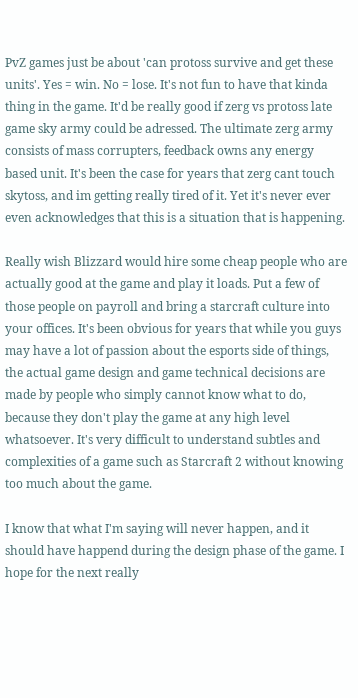PvZ games just be about 'can protoss survive and get these units'. Yes = win. No = lose. It's not fun to have that kinda thing in the game. It'd be really good if zerg vs protoss late game sky army could be adressed. The ultimate zerg army consists of mass corrupters, feedback owns any energy based unit. It's been the case for years that zerg cant touch skytoss, and im getting really tired of it. Yet it's never ever even acknowledges that this is a situation that is happening.

Really wish Blizzard would hire some cheap people who are actually good at the game and play it loads. Put a few of those people on payroll and bring a starcraft culture into your offices. It's been obvious for years that while you guys may have a lot of passion about the esports side of things, the actual game design and game technical decisions are made by people who simply cannot know what to do, because they don't play the game at any high level whatsoever. It's very difficult to understand subtles and complexities of a game such as Starcraft 2 without knowing too much about the game.

I know that what I'm saying will never happen, and it should have happend during the design phase of the game. I hope for the next really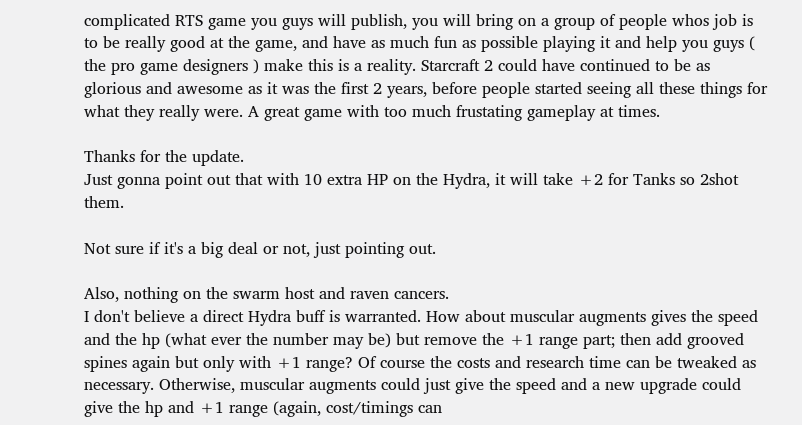complicated RTS game you guys will publish, you will bring on a group of people whos job is to be really good at the game, and have as much fun as possible playing it and help you guys ( the pro game designers ) make this is a reality. Starcraft 2 could have continued to be as glorious and awesome as it was the first 2 years, before people started seeing all these things for what they really were. A great game with too much frustating gameplay at times.

Thanks for the update.
Just gonna point out that with 10 extra HP on the Hydra, it will take +2 for Tanks so 2shot them.

Not sure if it's a big deal or not, just pointing out.

Also, nothing on the swarm host and raven cancers.
I don't believe a direct Hydra buff is warranted. How about muscular augments gives the speed and the hp (what ever the number may be) but remove the +1 range part; then add grooved spines again but only with +1 range? Of course the costs and research time can be tweaked as necessary. Otherwise, muscular augments could just give the speed and a new upgrade could give the hp and +1 range (again, cost/timings can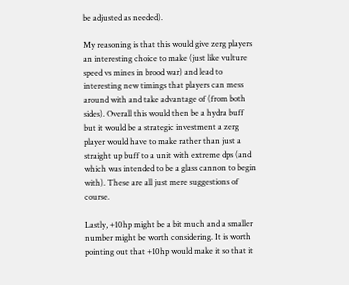be adjusted as needed).

My reasoning is that this would give zerg players an interesting choice to make (just like vulture speed vs mines in brood war) and lead to interesting new timings that players can mess around with and take advantage of (from both sides). Overall this would then be a hydra buff but it would be a strategic investment a zerg player would have to make rather than just a straight up buff to a unit with extreme dps (and which was intended to be a glass cannon to begin with). These are all just mere suggestions of course.

Lastly, +10hp might be a bit much and a smaller number might be worth considering. It is worth pointing out that +10hp would make it so that it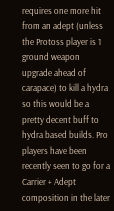requires one more hit from an adept (unless the Protoss player is 1 ground weapon upgrade ahead of carapace) to kill a hydra so this would be a pretty decent buff to hydra based builds. Pro players have been recently seen to go for a Carrier + Adept composition in the later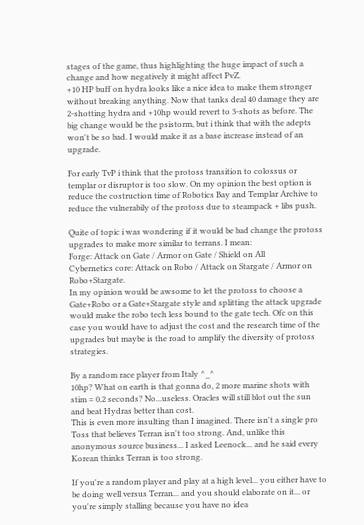stages of the game, thus highlighting the huge impact of such a change and how negatively it might affect PvZ.
+10 HP buff on hydra looks like a nice idea to make them stronger without breaking anything. Now that tanks deal 40 damage they are 2-shotting hydra and +10hp would revert to 3-shots as before. The big change would be the psistorm, but i think that with the adepts won't be so bad. I would make it as a base increase instead of an upgrade.

For early TvP i think that the protoss transition to colossus or templar or disruptor is too slow. On my opinion the best option is reduce the costruction time of Robotics Bay and Templar Archive to reduce the vulnerabily of the protoss due to steampack + libs push.

Quite of topic i was wondering if it would be bad change the protoss upgrades to make more similar to terrans. I mean:
Forge: Attack on Gate / Armor on Gate / Shield on All
Cybernetics core: Attack on Robo / Attack on Stargate / Armor on Robo+Stargate.
In my opinion would be awsome to let the protoss to choose a Gate+Robo or a Gate+Stargate style and splitting the attack upgrade would make the robo tech less bound to the gate tech. Ofc on this case you would have to adjust the cost and the research time of the upgrades but maybe is the road to amplify the diversity of protoss strategies.

By a random race player from Italy ^_^
10hp? What on earth is that gonna do, 2 more marine shots with stim = 0.2 seconds? No...useless. Oracles will still blot out the sun and beat Hydras better than cost.
This is even more insulting than I imagined. There isn't a single pro Toss that believes Terran isn't too strong. And, unlike this anonymous source business... I asked Leenock... and he said every Korean thinks Terran is too strong.

If you're a random player and play at a high level... you either have to be doing well versus Terran... and you should elaborate on it... or you're simply stalling because you have no idea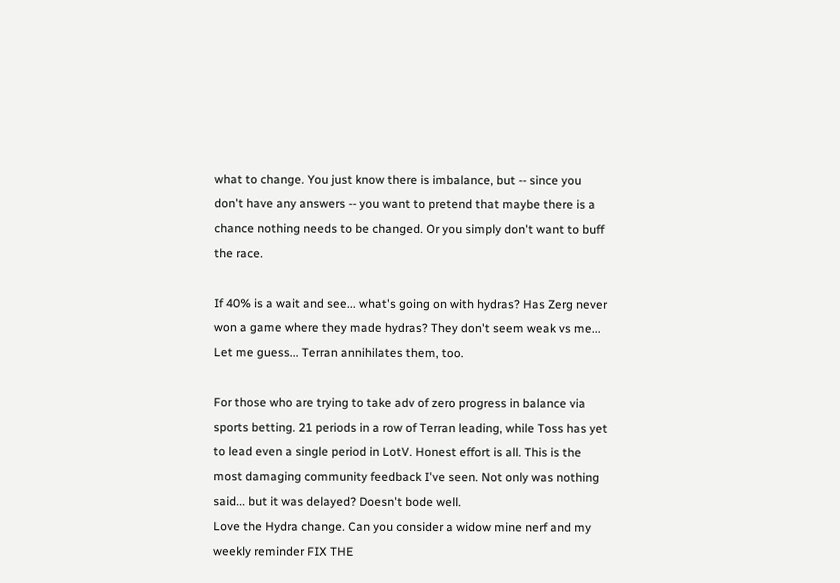what to change. You just know there is imbalance, but -- since you don't have any answers -- you want to pretend that maybe there is a chance nothing needs to be changed. Or you simply don't want to buff the race.

If 40% is a wait and see... what's going on with hydras? Has Zerg never won a game where they made hydras? They don't seem weak vs me... Let me guess... Terran annihilates them, too.

For those who are trying to take adv of zero progress in balance via sports betting. 21 periods in a row of Terran leading, while Toss has yet to lead even a single period in LotV. Honest effort is all. This is the most damaging community feedback I've seen. Not only was nothing said... but it was delayed? Doesn't bode well.
Love the Hydra change. Can you consider a widow mine nerf and my weekly reminder FIX THE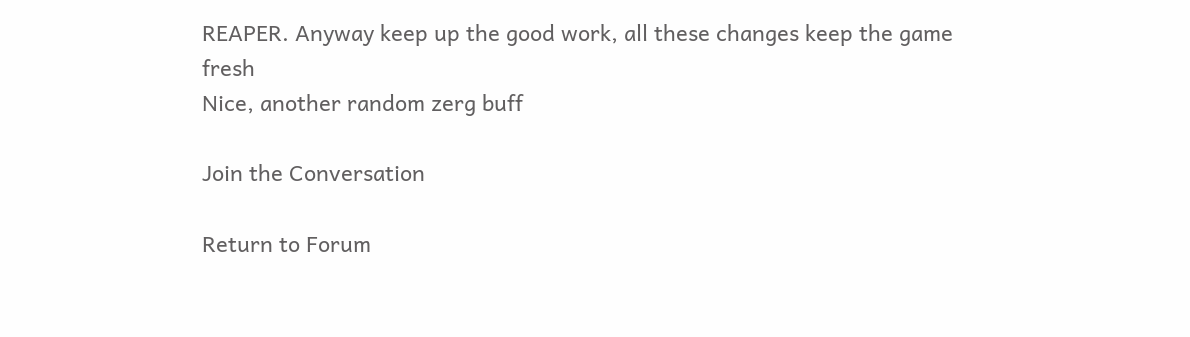REAPER. Anyway keep up the good work, all these changes keep the game fresh
Nice, another random zerg buff

Join the Conversation

Return to Forum